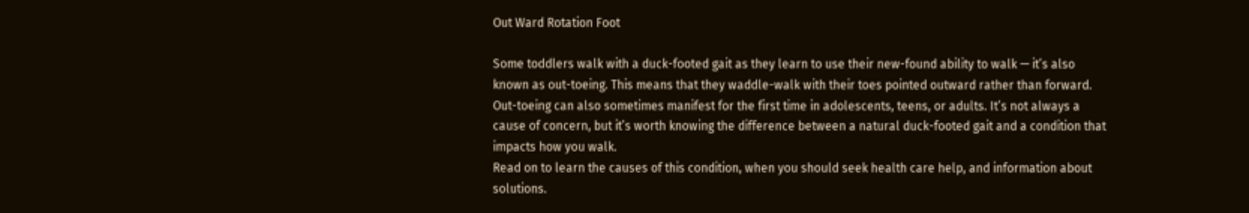Out Ward Rotation Foot

Some toddlers walk with a duck-footed gait as they learn to use their new-found ability to walk — it’s also known as out-toeing. This means that they waddle-walk with their toes pointed outward rather than forward.
Out-toeing can also sometimes manifest for the first time in adolescents, teens, or adults. It’s not always a cause of concern, but it’s worth knowing the difference between a natural duck-footed gait and a condition that impacts how you walk.
Read on to learn the causes of this condition, when you should seek health care help, and information about solutions.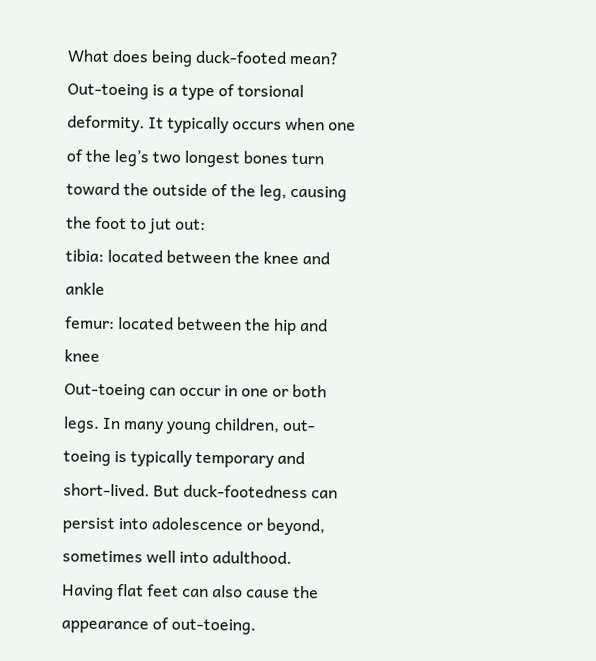What does being duck-footed mean?
Out-toeing is a type of torsional deformity. It typically occurs when one of the leg’s two longest bones turn toward the outside of the leg, causing the foot to jut out:
tibia: located between the knee and ankle
femur: located between the hip and knee
Out-toeing can occur in one or both legs. In many young children, out-toeing is typically temporary and short-lived. But duck-footedness can persist into adolescence or beyond, sometimes well into adulthood.
Having flat feet can also cause the appearance of out-toeing.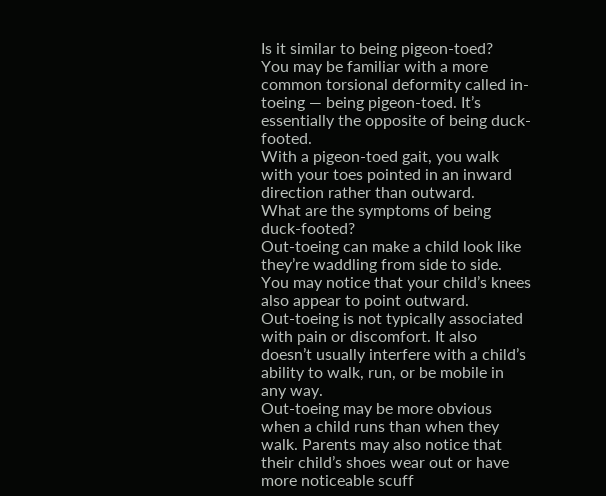Is it similar to being pigeon-toed?
You may be familiar with a more common torsional deformity called in-toeing — being pigeon-toed. It’s essentially the opposite of being duck-footed.
With a pigeon-toed gait, you walk with your toes pointed in an inward direction rather than outward.
What are the symptoms of being duck-footed?
Out-toeing can make a child look like they’re waddling from side to side. You may notice that your child’s knees also appear to point outward.
Out-toeing is not typically associated with pain or discomfort. It also doesn’t usually interfere with a child’s ability to walk, run, or be mobile in any way.
Out-toeing may be more obvious when a child runs than when they walk. Parents may also notice that their child’s shoes wear out or have more noticeable scuff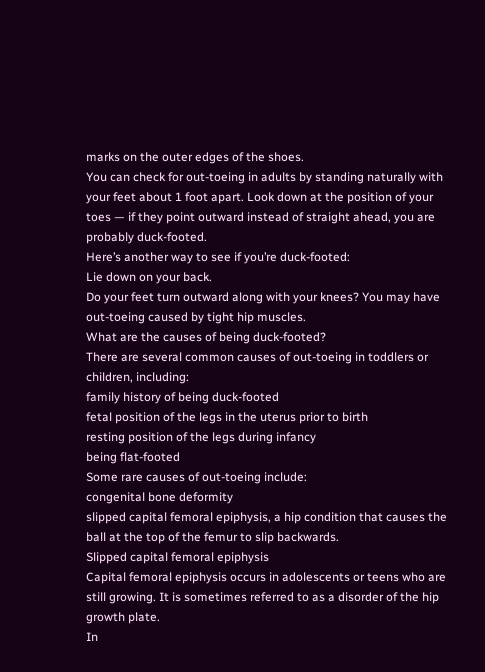marks on the outer edges of the shoes.
You can check for out-toeing in adults by standing naturally with your feet about 1 foot apart. Look down at the position of your toes — if they point outward instead of straight ahead, you are probably duck-footed.
Here’s another way to see if you’re duck-footed:
Lie down on your back.
Do your feet turn outward along with your knees? You may have out-toeing caused by tight hip muscles.
What are the causes of being duck-footed?
There are several common causes of out-toeing in toddlers or children, including:
family history of being duck-footed
fetal position of the legs in the uterus prior to birth
resting position of the legs during infancy
being flat-footed
Some rare causes of out-toeing include:
congenital bone deformity
slipped capital femoral epiphysis, a hip condition that causes the ball at the top of the femur to slip backwards.
Slipped capital femoral epiphysis
Capital femoral epiphysis occurs in adolescents or teens who are still growing. It is sometimes referred to as a disorder of the hip growth plate.
In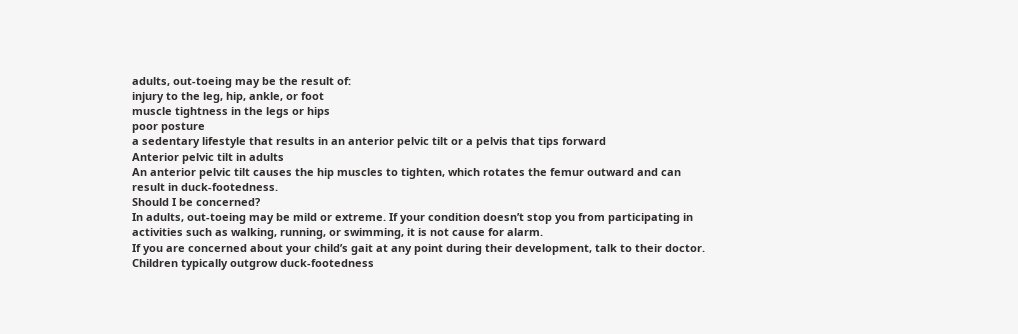adults, out-toeing may be the result of:
injury to the leg, hip, ankle, or foot
muscle tightness in the legs or hips
poor posture
a sedentary lifestyle that results in an anterior pelvic tilt or a pelvis that tips forward
Anterior pelvic tilt in adults
An anterior pelvic tilt causes the hip muscles to tighten, which rotates the femur outward and can result in duck-footedness.
Should I be concerned?
In adults, out-toeing may be mild or extreme. If your condition doesn’t stop you from participating in activities such as walking, running, or swimming, it is not cause for alarm.
If you are concerned about your child’s gait at any point during their development, talk to their doctor.
Children typically outgrow duck-footedness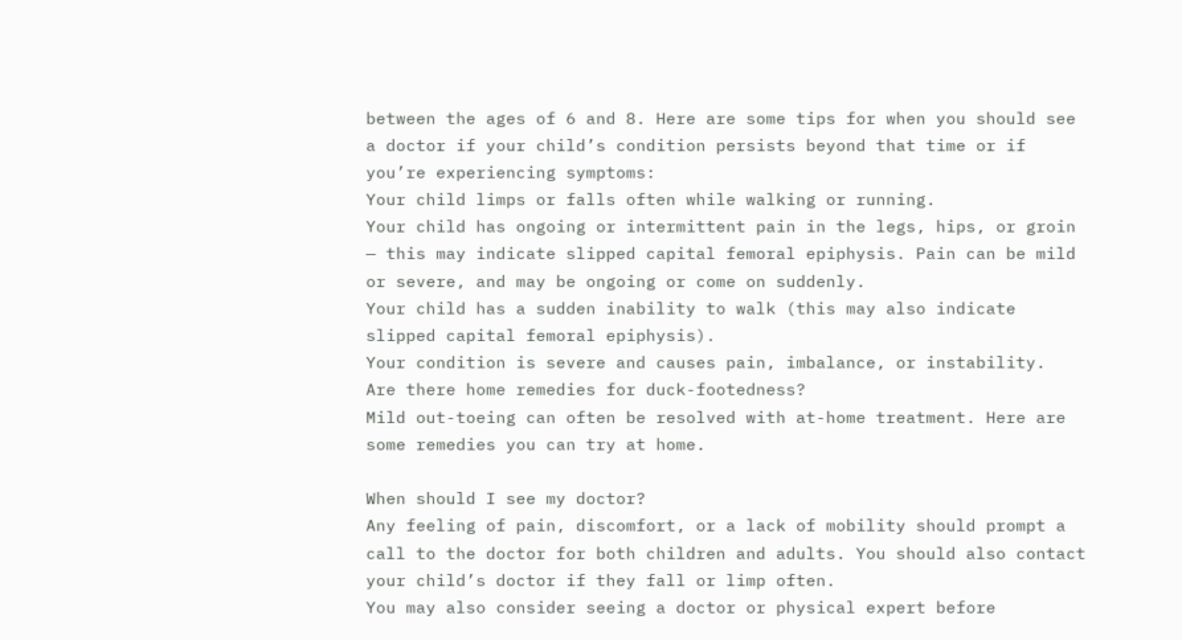between the ages of 6 and 8. Here are some tips for when you should see a doctor if your child’s condition persists beyond that time or if you’re experiencing symptoms:
Your child limps or falls often while walking or running.
Your child has ongoing or intermittent pain in the legs, hips, or groin — this may indicate slipped capital femoral epiphysis. Pain can be mild or severe, and may be ongoing or come on suddenly.
Your child has a sudden inability to walk (this may also indicate slipped capital femoral epiphysis).
Your condition is severe and causes pain, imbalance, or instability.
Are there home remedies for duck-footedness?
Mild out-toeing can often be resolved with at-home treatment. Here are some remedies you can try at home.

When should I see my doctor?
Any feeling of pain, discomfort, or a lack of mobility should prompt a call to the doctor for both children and adults. You should also contact your child’s doctor if they fall or limp often.
You may also consider seeing a doctor or physical expert before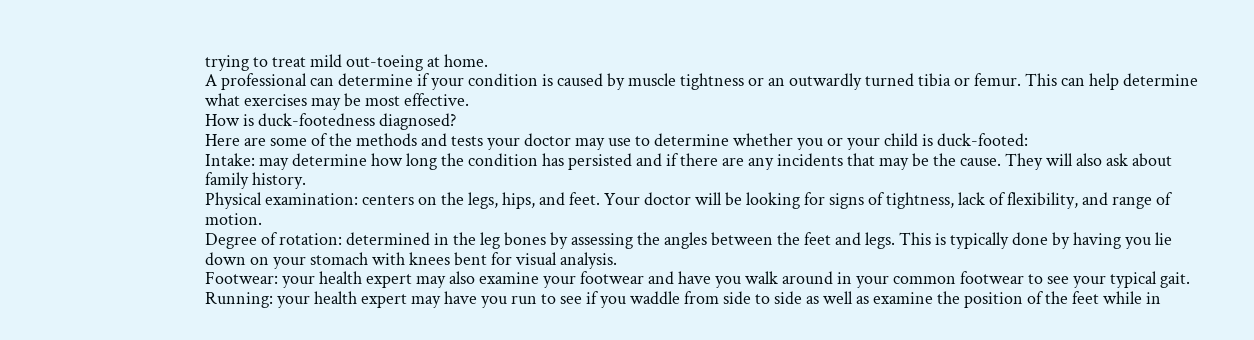trying to treat mild out-toeing at home.
A professional can determine if your condition is caused by muscle tightness or an outwardly turned tibia or femur. This can help determine what exercises may be most effective.
How is duck-footedness diagnosed?
Here are some of the methods and tests your doctor may use to determine whether you or your child is duck-footed:
Intake: may determine how long the condition has persisted and if there are any incidents that may be the cause. They will also ask about family history.
Physical examination: centers on the legs, hips, and feet. Your doctor will be looking for signs of tightness, lack of flexibility, and range of motion.
Degree of rotation: determined in the leg bones by assessing the angles between the feet and legs. This is typically done by having you lie down on your stomach with knees bent for visual analysis.
Footwear: your health expert may also examine your footwear and have you walk around in your common footwear to see your typical gait.
Running: your health expert may have you run to see if you waddle from side to side as well as examine the position of the feet while in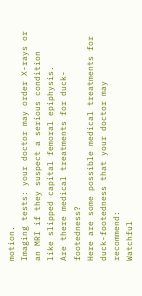motion.
Imaging tests: your doctor may order X-rays or an MRI if they suspect a serious condition like slipped capital femoral epiphysis.
Are there medical treatments for duck-footedness?
Here are some possible medical treatments for duck-footedness that your doctor may recommend:
Watchful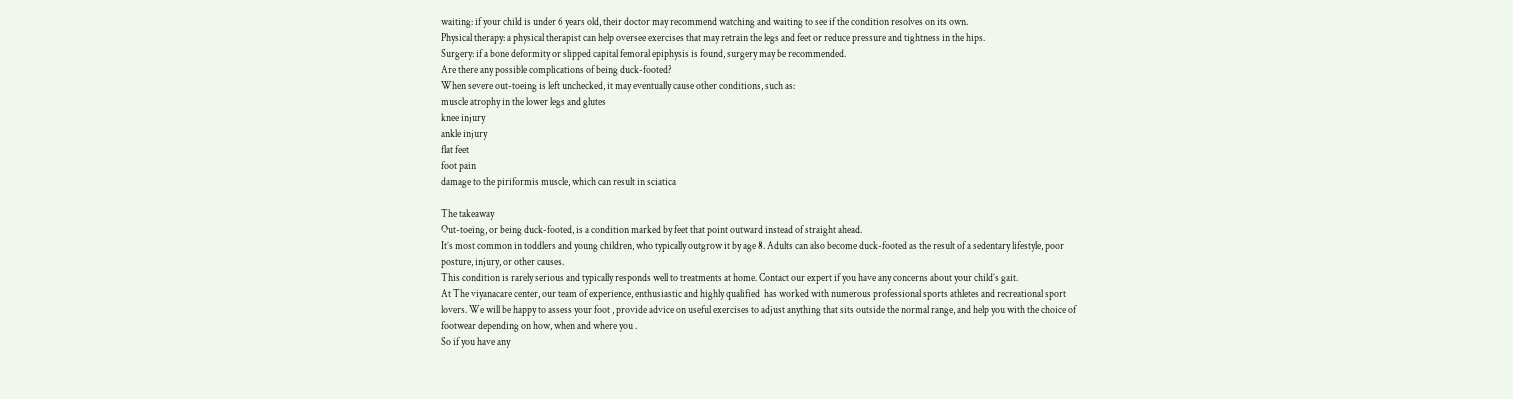waiting: if your child is under 6 years old, their doctor may recommend watching and waiting to see if the condition resolves on its own.
Physical therapy: a physical therapist can help oversee exercises that may retrain the legs and feet or reduce pressure and tightness in the hips.
Surgery: if a bone deformity or slipped capital femoral epiphysis is found, surgery may be recommended.
Are there any possible complications of being duck-footed?
When severe out-toeing is left unchecked, it may eventually cause other conditions, such as:
muscle atrophy in the lower legs and glutes
knee injury
ankle injury
flat feet
foot pain
damage to the piriformis muscle, which can result in sciatica

The takeaway
Out-toeing, or being duck-footed, is a condition marked by feet that point outward instead of straight ahead.
It’s most common in toddlers and young children, who typically outgrow it by age 8. Adults can also become duck-footed as the result of a sedentary lifestyle, poor posture, injury, or other causes.
This condition is rarely serious and typically responds well to treatments at home. Contact our expert if you have any concerns about your child’s gait.
At The viyanacare center, our team of experience, enthusiastic and highly qualified  has worked with numerous professional sports athletes and recreational sport lovers. We will be happy to assess your foot , provide advice on useful exercises to adjust anything that sits outside the normal range, and help you with the choice of footwear depending on how, when and where you .
So if you have any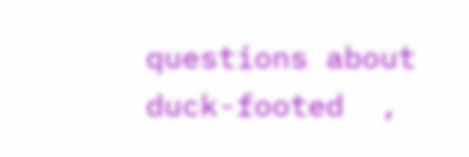questions about duck-footed  ,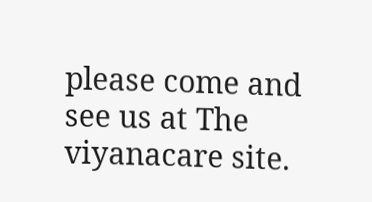please come and see us at The viyanacare site.